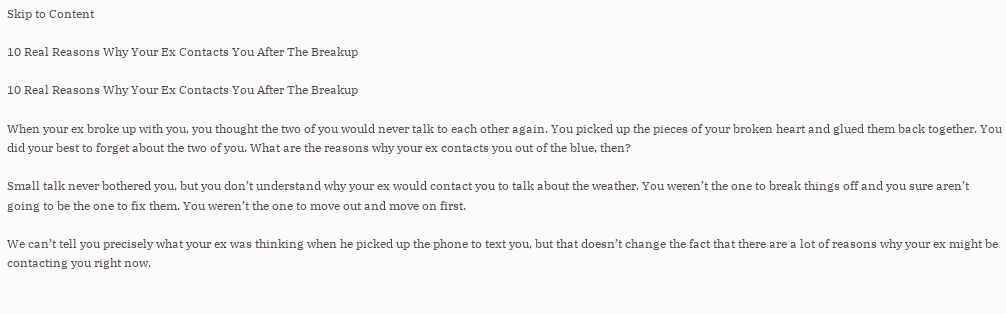Skip to Content

10 Real Reasons Why Your Ex Contacts You After The Breakup

10 Real Reasons Why Your Ex Contacts You After The Breakup

When your ex broke up with you, you thought the two of you would never talk to each other again. You picked up the pieces of your broken heart and glued them back together. You did your best to forget about the two of you. What are the reasons why your ex contacts you out of the blue, then?

Small talk never bothered you, but you don’t understand why your ex would contact you to talk about the weather. You weren’t the one to break things off and you sure aren’t going to be the one to fix them. You weren’t the one to move out and move on first.

We can’t tell you precisely what your ex was thinking when he picked up the phone to text you, but that doesn’t change the fact that there are a lot of reasons why your ex might be contacting you right now.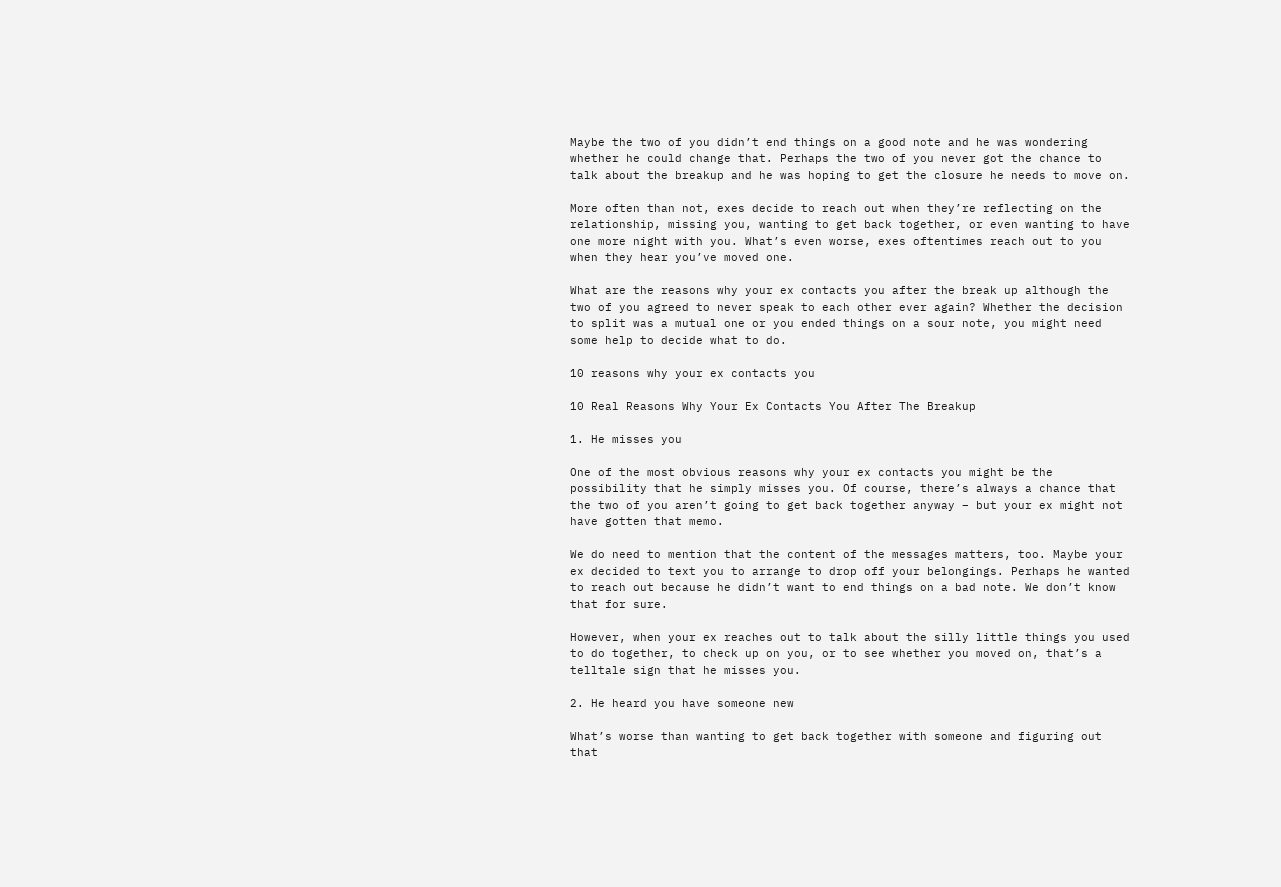Maybe the two of you didn’t end things on a good note and he was wondering whether he could change that. Perhaps the two of you never got the chance to talk about the breakup and he was hoping to get the closure he needs to move on.

More often than not, exes decide to reach out when they’re reflecting on the relationship, missing you, wanting to get back together, or even wanting to have one more night with you. What’s even worse, exes oftentimes reach out to you when they hear you’ve moved one.

What are the reasons why your ex contacts you after the break up although the two of you agreed to never speak to each other ever again? Whether the decision to split was a mutual one or you ended things on a sour note, you might need some help to decide what to do.

10 reasons why your ex contacts you

10 Real Reasons Why Your Ex Contacts You After The Breakup

1. He misses you

One of the most obvious reasons why your ex contacts you might be the possibility that he simply misses you. Of course, there’s always a chance that the two of you aren’t going to get back together anyway – but your ex might not have gotten that memo.

We do need to mention that the content of the messages matters, too. Maybe your ex decided to text you to arrange to drop off your belongings. Perhaps he wanted to reach out because he didn’t want to end things on a bad note. We don’t know that for sure.

However, when your ex reaches out to talk about the silly little things you used to do together, to check up on you, or to see whether you moved on, that’s a telltale sign that he misses you.

2. He heard you have someone new

What’s worse than wanting to get back together with someone and figuring out that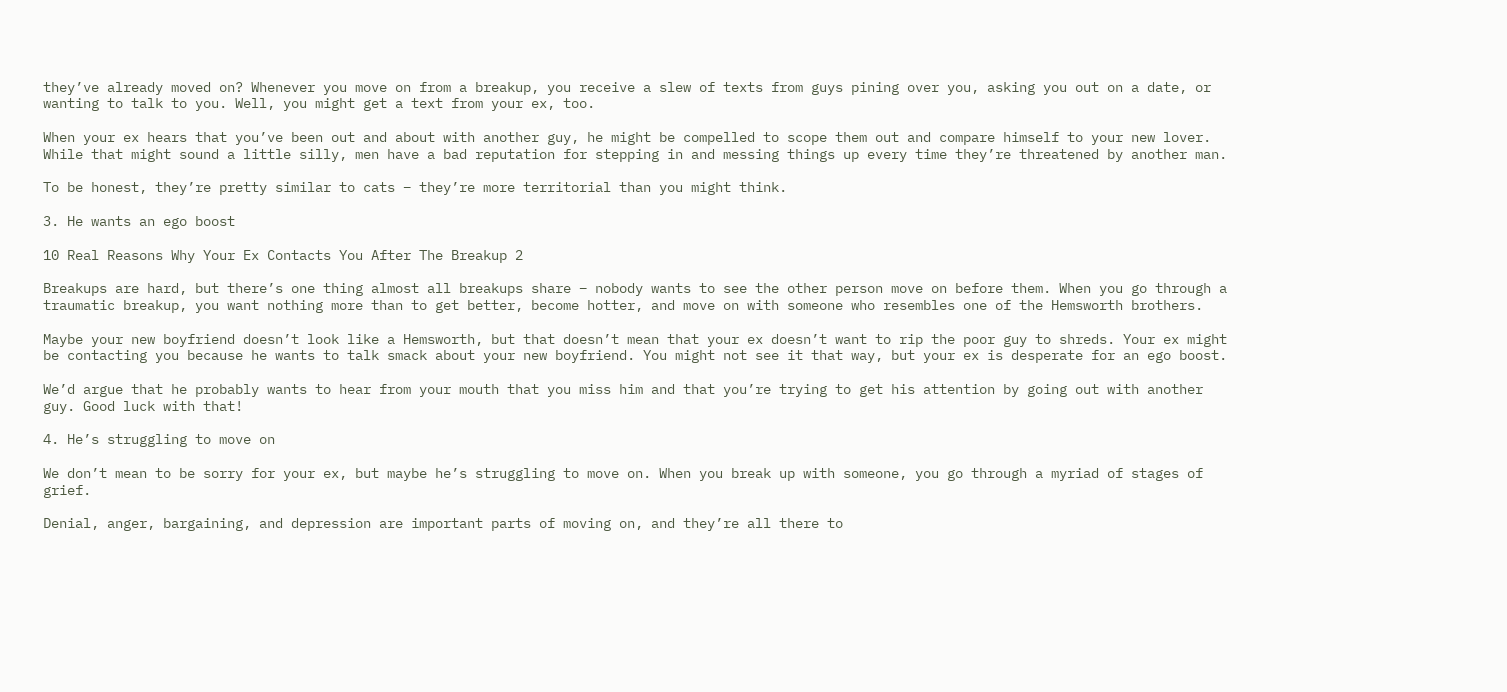they’ve already moved on? Whenever you move on from a breakup, you receive a slew of texts from guys pining over you, asking you out on a date, or wanting to talk to you. Well, you might get a text from your ex, too.

When your ex hears that you’ve been out and about with another guy, he might be compelled to scope them out and compare himself to your new lover. While that might sound a little silly, men have a bad reputation for stepping in and messing things up every time they’re threatened by another man.

To be honest, they’re pretty similar to cats – they’re more territorial than you might think.

3. He wants an ego boost

10 Real Reasons Why Your Ex Contacts You After The Breakup 2

Breakups are hard, but there’s one thing almost all breakups share – nobody wants to see the other person move on before them. When you go through a traumatic breakup, you want nothing more than to get better, become hotter, and move on with someone who resembles one of the Hemsworth brothers.

Maybe your new boyfriend doesn’t look like a Hemsworth, but that doesn’t mean that your ex doesn’t want to rip the poor guy to shreds. Your ex might be contacting you because he wants to talk smack about your new boyfriend. You might not see it that way, but your ex is desperate for an ego boost.

We’d argue that he probably wants to hear from your mouth that you miss him and that you’re trying to get his attention by going out with another guy. Good luck with that!

4. He’s struggling to move on

We don’t mean to be sorry for your ex, but maybe he’s struggling to move on. When you break up with someone, you go through a myriad of stages of grief.

Denial, anger, bargaining, and depression are important parts of moving on, and they’re all there to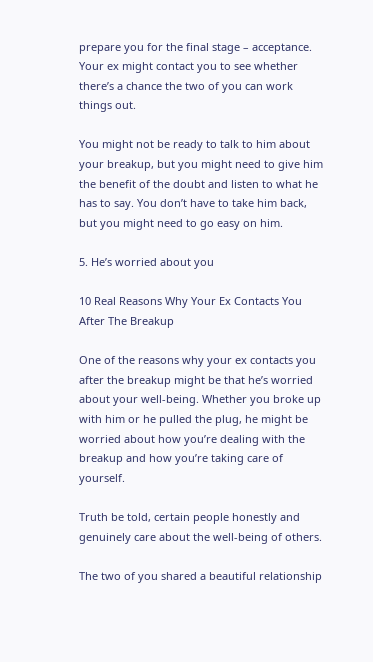prepare you for the final stage – acceptance. Your ex might contact you to see whether there’s a chance the two of you can work things out.

You might not be ready to talk to him about your breakup, but you might need to give him the benefit of the doubt and listen to what he has to say. You don’t have to take him back, but you might need to go easy on him.

5. He’s worried about you

10 Real Reasons Why Your Ex Contacts You After The Breakup

One of the reasons why your ex contacts you after the breakup might be that he’s worried about your well-being. Whether you broke up with him or he pulled the plug, he might be worried about how you’re dealing with the breakup and how you’re taking care of yourself.

Truth be told, certain people honestly and genuinely care about the well-being of others.

The two of you shared a beautiful relationship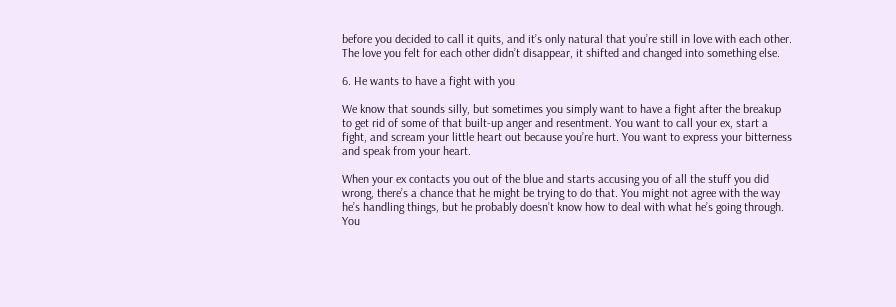before you decided to call it quits, and it’s only natural that you’re still in love with each other. The love you felt for each other didn’t disappear, it shifted and changed into something else.

6. He wants to have a fight with you

We know that sounds silly, but sometimes you simply want to have a fight after the breakup to get rid of some of that built-up anger and resentment. You want to call your ex, start a fight, and scream your little heart out because you’re hurt. You want to express your bitterness and speak from your heart.

When your ex contacts you out of the blue and starts accusing you of all the stuff you did wrong, there’s a chance that he might be trying to do that. You might not agree with the way he’s handling things, but he probably doesn’t know how to deal with what he’s going through. You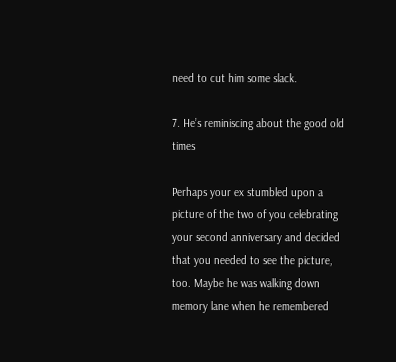need to cut him some slack.

7. He’s reminiscing about the good old times

Perhaps your ex stumbled upon a picture of the two of you celebrating your second anniversary and decided that you needed to see the picture, too. Maybe he was walking down memory lane when he remembered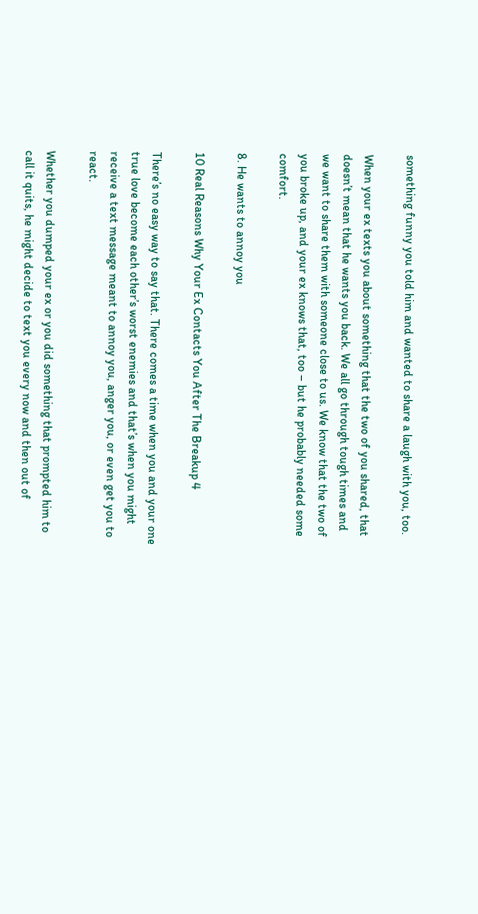something funny you told him and wanted to share a laugh with you, too.

When your ex texts you about something that the two of you shared, that doesn’t mean that he wants you back. We all go through tough times and we want to share them with someone close to us. We know that the two of you broke up, and your ex knows that, too – but he probably needed some comfort.

8. He wants to annoy you

10 Real Reasons Why Your Ex Contacts You After The Breakup 4

There’s no easy way to say that. There comes a time when you and your one true love become each other’s worst enemies and that’s when you might receive a text message meant to annoy you, anger you, or even get you to react.

Whether you dumped your ex or you did something that prompted him to call it quits, he might decide to text you every now and then out of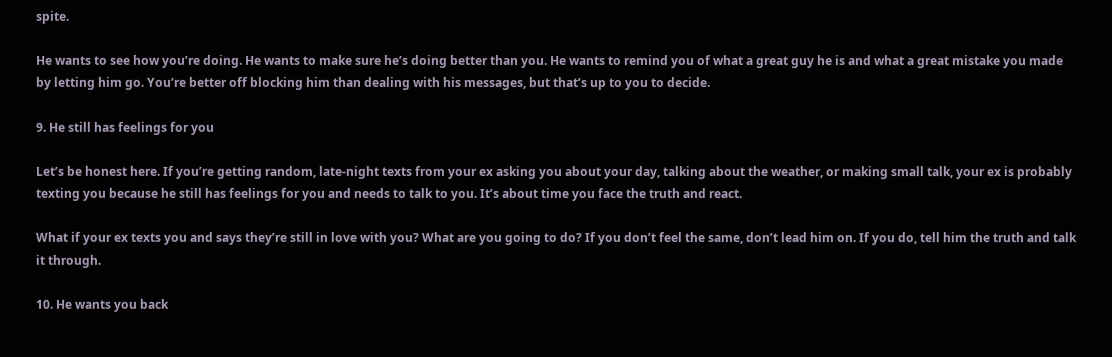spite.

He wants to see how you’re doing. He wants to make sure he’s doing better than you. He wants to remind you of what a great guy he is and what a great mistake you made by letting him go. You’re better off blocking him than dealing with his messages, but that’s up to you to decide.

9. He still has feelings for you

Let’s be honest here. If you’re getting random, late-night texts from your ex asking you about your day, talking about the weather, or making small talk, your ex is probably texting you because he still has feelings for you and needs to talk to you. It’s about time you face the truth and react.

What if your ex texts you and says they’re still in love with you? What are you going to do? If you don’t feel the same, don’t lead him on. If you do, tell him the truth and talk it through.

10. He wants you back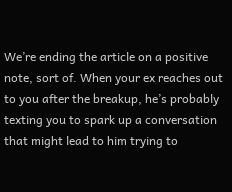We’re ending the article on a positive note, sort of. When your ex reaches out to you after the breakup, he’s probably texting you to spark up a conversation that might lead to him trying to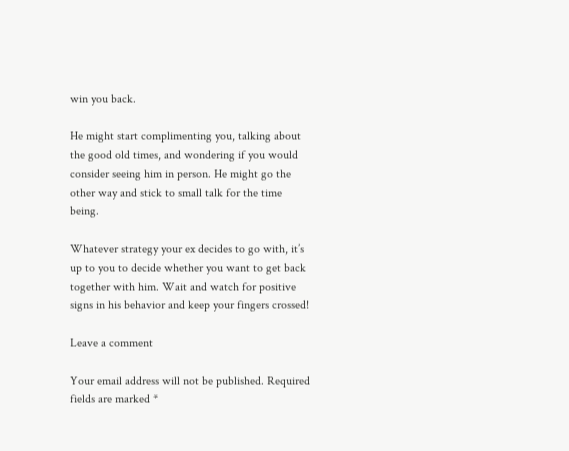win you back.

He might start complimenting you, talking about the good old times, and wondering if you would consider seeing him in person. He might go the other way and stick to small talk for the time being.

Whatever strategy your ex decides to go with, it’s up to you to decide whether you want to get back together with him. Wait and watch for positive signs in his behavior and keep your fingers crossed!

Leave a comment

Your email address will not be published. Required fields are marked *